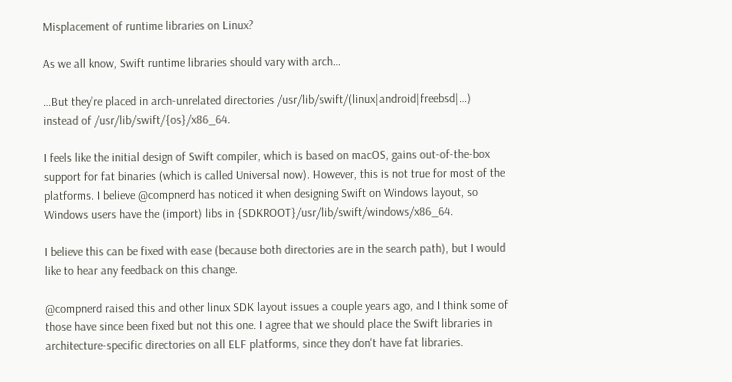Misplacement of runtime libraries on Linux?

As we all know, Swift runtime libraries should vary with arch…

…But they’re placed in arch-unrelated directories /usr/lib/swift/(linux|android|freebsd|…) instead of /usr/lib/swift/{os}/x86_64.

I feels like the initial design of Swift compiler, which is based on macOS, gains out-of-the-box support for fat binaries (which is called Universal now). However, this is not true for most of the platforms. I believe @compnerd has noticed it when designing Swift on Windows layout, so Windows users have the (import) libs in {SDKROOT}/usr/lib/swift/windows/x86_64.

I believe this can be fixed with ease (because both directories are in the search path), but I would like to hear any feedback on this change.

@compnerd raised this and other linux SDK layout issues a couple years ago, and I think some of those have since been fixed but not this one. I agree that we should place the Swift libraries in architecture-specific directories on all ELF platforms, since they don't have fat libraries.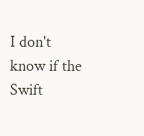I don't know if the Swift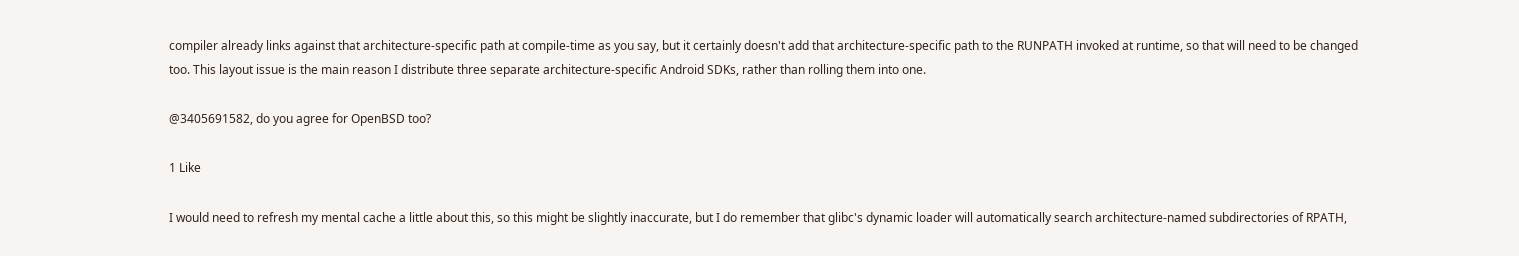compiler already links against that architecture-specific path at compile-time as you say, but it certainly doesn't add that architecture-specific path to the RUNPATH invoked at runtime, so that will need to be changed too. This layout issue is the main reason I distribute three separate architecture-specific Android SDKs, rather than rolling them into one.

@3405691582, do you agree for OpenBSD too?

1 Like

I would need to refresh my mental cache a little about this, so this might be slightly inaccurate, but I do remember that glibc's dynamic loader will automatically search architecture-named subdirectories of RPATH,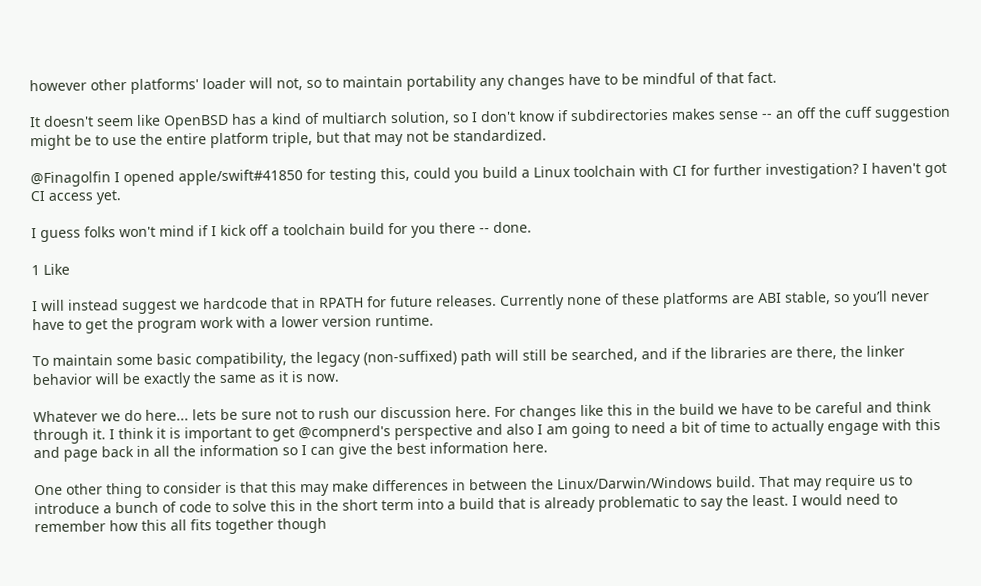however other platforms' loader will not, so to maintain portability any changes have to be mindful of that fact.

It doesn't seem like OpenBSD has a kind of multiarch solution, so I don't know if subdirectories makes sense -- an off the cuff suggestion might be to use the entire platform triple, but that may not be standardized.

@Finagolfin I opened apple/swift#41850 for testing this, could you build a Linux toolchain with CI for further investigation? I haven't got CI access yet.

I guess folks won't mind if I kick off a toolchain build for you there -- done.

1 Like

I will instead suggest we hardcode that in RPATH for future releases. Currently none of these platforms are ABI stable, so you’ll never have to get the program work with a lower version runtime.

To maintain some basic compatibility, the legacy (non-suffixed) path will still be searched, and if the libraries are there, the linker behavior will be exactly the same as it is now.

Whatever we do here... lets be sure not to rush our discussion here. For changes like this in the build we have to be careful and think through it. I think it is important to get @compnerd's perspective and also I am going to need a bit of time to actually engage with this and page back in all the information so I can give the best information here.

One other thing to consider is that this may make differences in between the Linux/Darwin/Windows build. That may require us to introduce a bunch of code to solve this in the short term into a build that is already problematic to say the least. I would need to remember how this all fits together though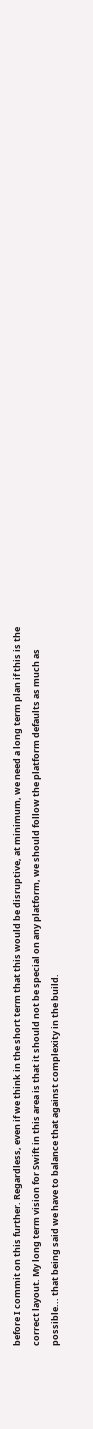before I commit on this further. Regardless, even if we think in the short term that this would be disruptive, at minimum, we need a long term plan if this is the correct layout. My long term vision for Swift in this area is that it should not be special on any platform, we should follow the platform defaults as much as possible... that being said we have to balance that against complexity in the build.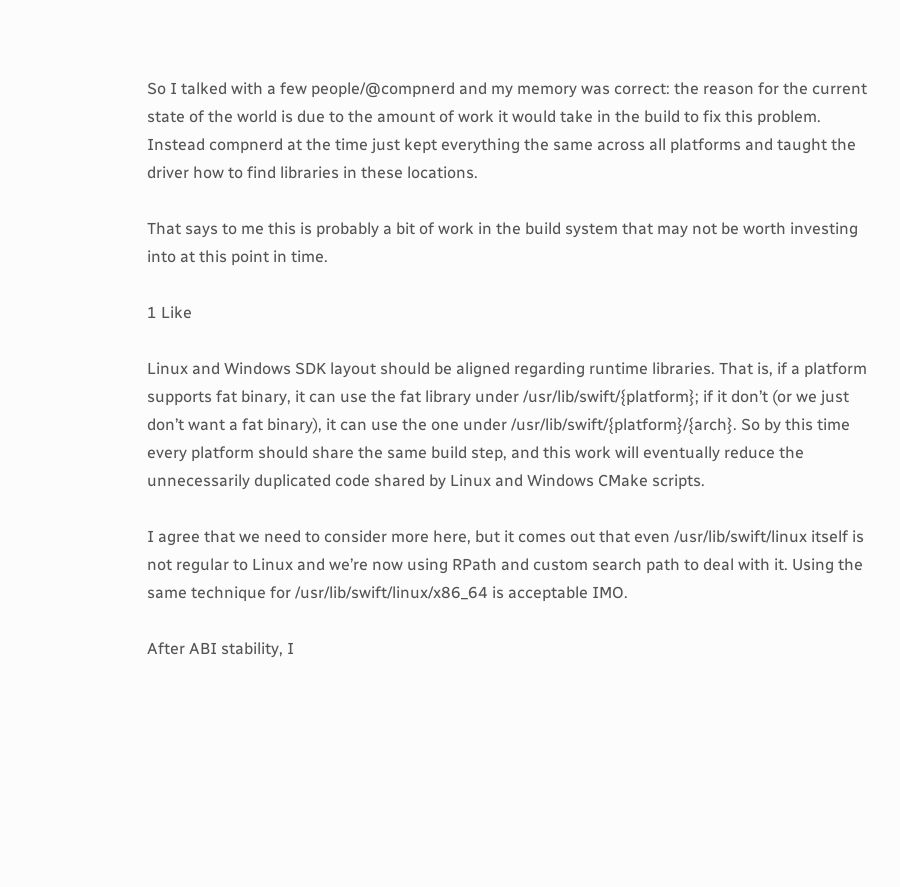So I talked with a few people/@compnerd and my memory was correct: the reason for the current state of the world is due to the amount of work it would take in the build to fix this problem. Instead compnerd at the time just kept everything the same across all platforms and taught the driver how to find libraries in these locations.

That says to me this is probably a bit of work in the build system that may not be worth investing into at this point in time.

1 Like

Linux and Windows SDK layout should be aligned regarding runtime libraries. That is, if a platform supports fat binary, it can use the fat library under /usr/lib/swift/{platform}; if it don’t (or we just don’t want a fat binary), it can use the one under /usr/lib/swift/{platform}/{arch}. So by this time every platform should share the same build step, and this work will eventually reduce the unnecessarily duplicated code shared by Linux and Windows CMake scripts.

I agree that we need to consider more here, but it comes out that even /usr/lib/swift/linux itself is not regular to Linux and we’re now using RPath and custom search path to deal with it. Using the same technique for /usr/lib/swift/linux/x86_64 is acceptable IMO.

After ABI stability, I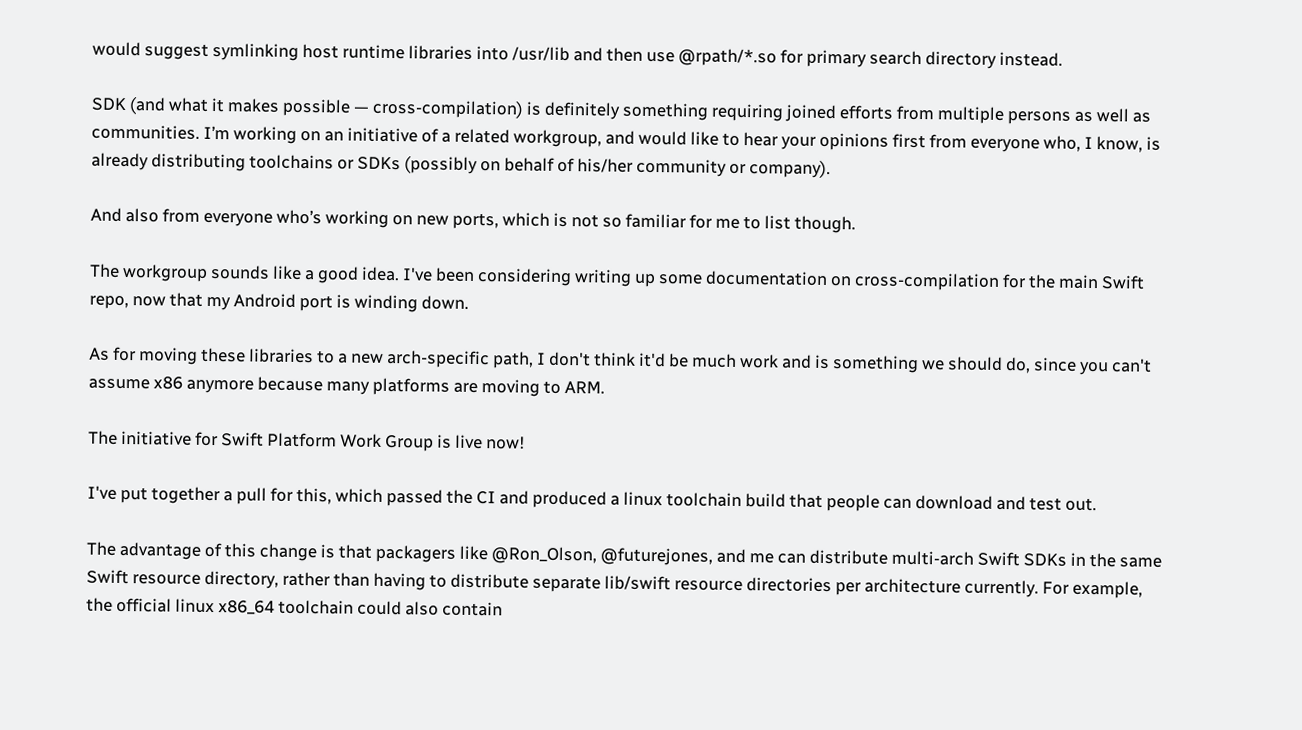would suggest symlinking host runtime libraries into /usr/lib and then use @rpath/*.so for primary search directory instead.

SDK (and what it makes possible — cross-compilation) is definitely something requiring joined efforts from multiple persons as well as communities. I’m working on an initiative of a related workgroup, and would like to hear your opinions first from everyone who, I know, is already distributing toolchains or SDKs (possibly on behalf of his/her community or company).

And also from everyone who’s working on new ports, which is not so familiar for me to list though.

The workgroup sounds like a good idea. I've been considering writing up some documentation on cross-compilation for the main Swift repo, now that my Android port is winding down.

As for moving these libraries to a new arch-specific path, I don't think it'd be much work and is something we should do, since you can't assume x86 anymore because many platforms are moving to ARM.

The initiative for Swift Platform Work Group is live now!

I've put together a pull for this, which passed the CI and produced a linux toolchain build that people can download and test out.

The advantage of this change is that packagers like @Ron_Olson, @futurejones, and me can distribute multi-arch Swift SDKs in the same Swift resource directory, rather than having to distribute separate lib/swift resource directories per architecture currently. For example, the official linux x86_64 toolchain could also contain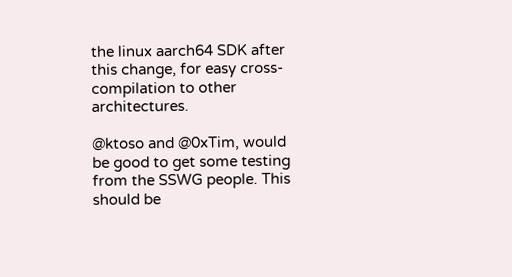the linux aarch64 SDK after this change, for easy cross-compilation to other architectures.

@ktoso and @0xTim, would be good to get some testing from the SSWG people. This should be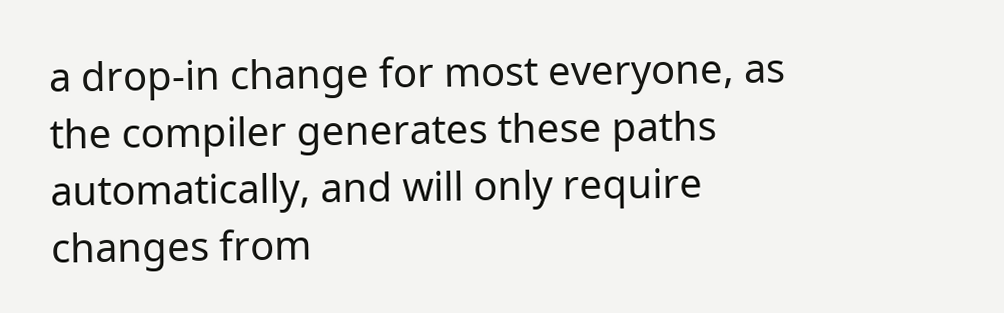a drop-in change for most everyone, as the compiler generates these paths automatically, and will only require changes from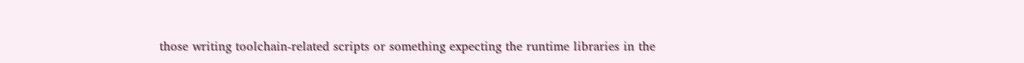those writing toolchain-related scripts or something expecting the runtime libraries in the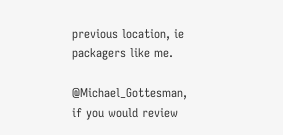previous location, ie packagers like me.

@Michael_Gottesman, if you would review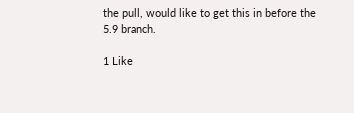the pull, would like to get this in before the 5.9 branch.

1 Like